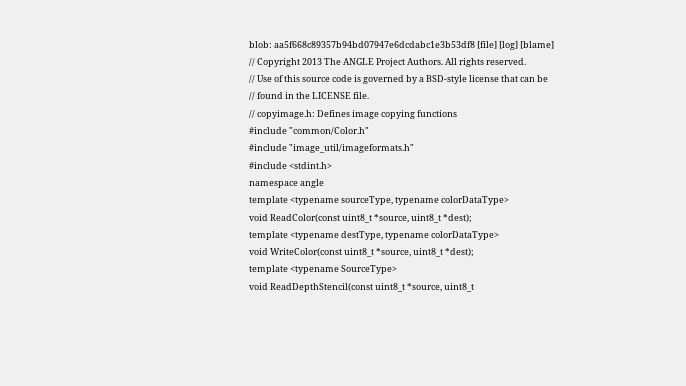blob: aa5f668c89357b94bd07947e6dcdabc1e3b53df8 [file] [log] [blame]
// Copyright 2013 The ANGLE Project Authors. All rights reserved.
// Use of this source code is governed by a BSD-style license that can be
// found in the LICENSE file.
// copyimage.h: Defines image copying functions
#include "common/Color.h"
#include "image_util/imageformats.h"
#include <stdint.h>
namespace angle
template <typename sourceType, typename colorDataType>
void ReadColor(const uint8_t *source, uint8_t *dest);
template <typename destType, typename colorDataType>
void WriteColor(const uint8_t *source, uint8_t *dest);
template <typename SourceType>
void ReadDepthStencil(const uint8_t *source, uint8_t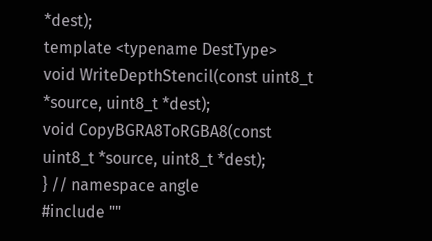*dest);
template <typename DestType>
void WriteDepthStencil(const uint8_t *source, uint8_t *dest);
void CopyBGRA8ToRGBA8(const uint8_t *source, uint8_t *dest);
} // namespace angle
#include ""